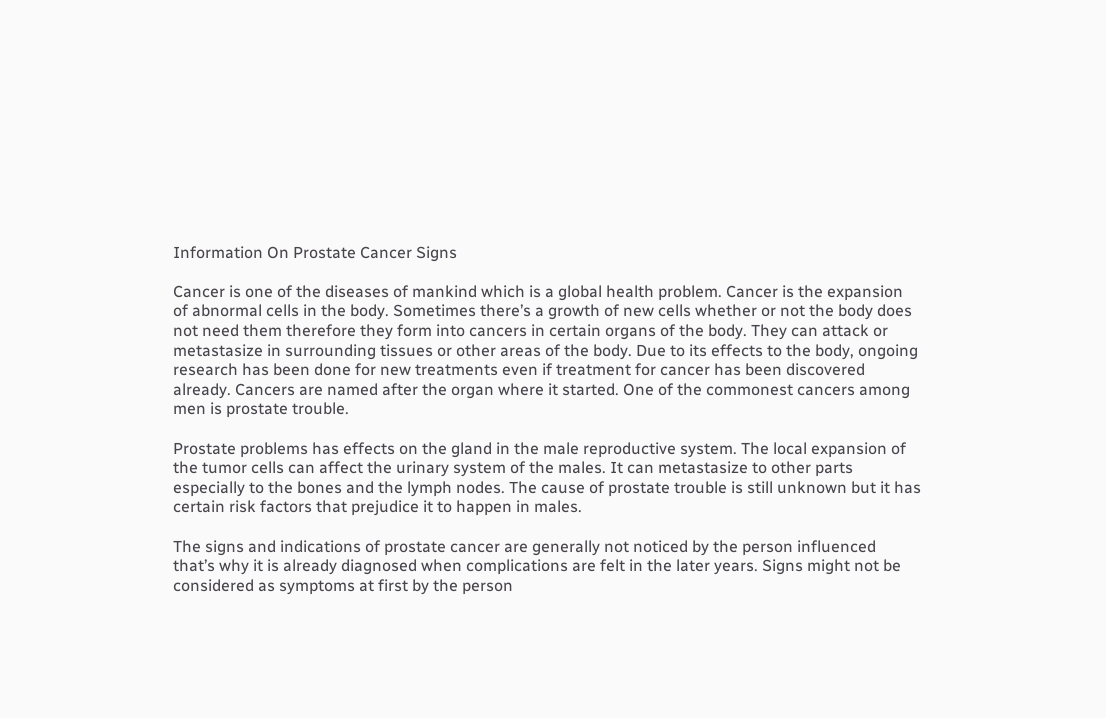Information On Prostate Cancer Signs

Cancer is one of the diseases of mankind which is a global health problem. Cancer is the expansion of abnormal cells in the body. Sometimes there’s a growth of new cells whether or not the body does not need them therefore they form into cancers in certain organs of the body. They can attack or metastasize in surrounding tissues or other areas of the body. Due to its effects to the body, ongoing research has been done for new treatments even if treatment for cancer has been discovered already. Cancers are named after the organ where it started. One of the commonest cancers among men is prostate trouble.

Prostate problems has effects on the gland in the male reproductive system. The local expansion of the tumor cells can affect the urinary system of the males. It can metastasize to other parts especially to the bones and the lymph nodes. The cause of prostate trouble is still unknown but it has certain risk factors that prejudice it to happen in males.

The signs and indications of prostate cancer are generally not noticed by the person influenced that’s why it is already diagnosed when complications are felt in the later years. Signs might not be considered as symptoms at first by the person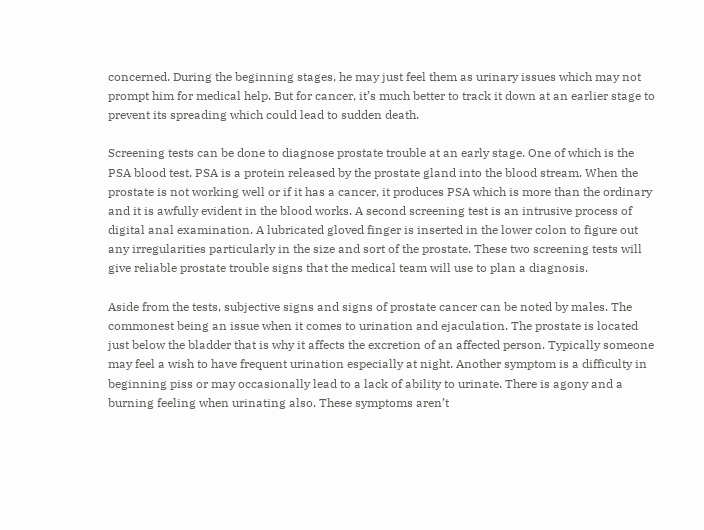concerned. During the beginning stages, he may just feel them as urinary issues which may not prompt him for medical help. But for cancer, it’s much better to track it down at an earlier stage to prevent its spreading which could lead to sudden death.

Screening tests can be done to diagnose prostate trouble at an early stage. One of which is the PSA blood test. PSA is a protein released by the prostate gland into the blood stream. When the prostate is not working well or if it has a cancer, it produces PSA which is more than the ordinary and it is awfully evident in the blood works. A second screening test is an intrusive process of digital anal examination. A lubricated gloved finger is inserted in the lower colon to figure out any irregularities particularly in the size and sort of the prostate. These two screening tests will give reliable prostate trouble signs that the medical team will use to plan a diagnosis.

Aside from the tests, subjective signs and signs of prostate cancer can be noted by males. The commonest being an issue when it comes to urination and ejaculation. The prostate is located just below the bladder that is why it affects the excretion of an affected person. Typically someone may feel a wish to have frequent urination especially at night. Another symptom is a difficulty in beginning piss or may occasionally lead to a lack of ability to urinate. There is agony and a burning feeling when urinating also. These symptoms aren’t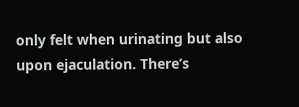only felt when urinating but also upon ejaculation. There’s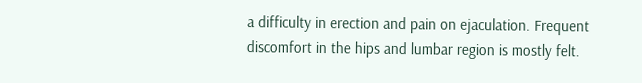a difficulty in erection and pain on ejaculation. Frequent discomfort in the hips and lumbar region is mostly felt.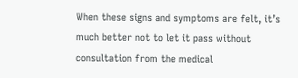When these signs and symptoms are felt, it’s much better not to let it pass without consultation from the medical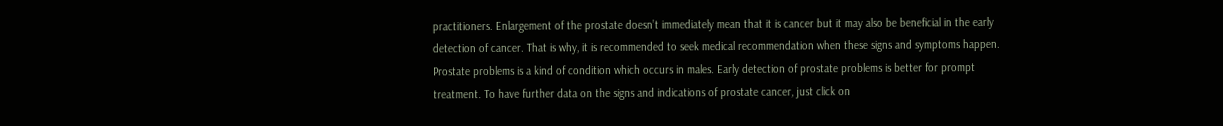practitioners. Enlargement of the prostate doesn’t immediately mean that it is cancer but it may also be beneficial in the early detection of cancer. That is why, it is recommended to seek medical recommendation when these signs and symptoms happen. Prostate problems is a kind of condition which occurs in males. Early detection of prostate problems is better for prompt treatment. To have further data on the signs and indications of prostate cancer, just click on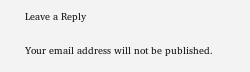Leave a Reply

Your email address will not be published.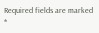Required fields are marked *